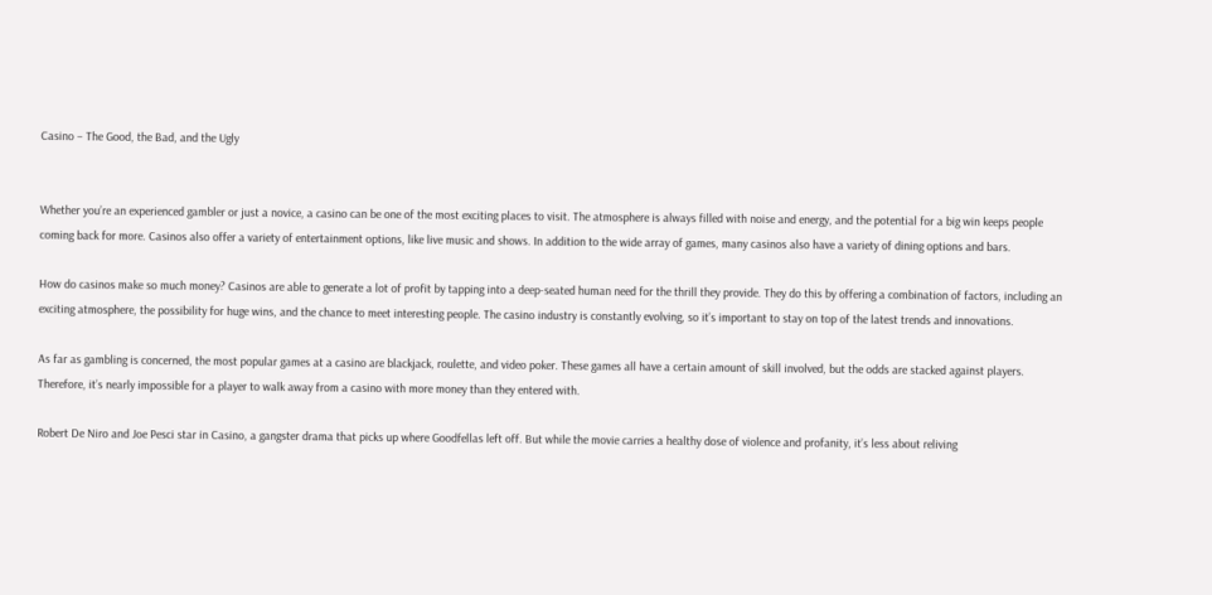Casino – The Good, the Bad, and the Ugly


Whether you’re an experienced gambler or just a novice, a casino can be one of the most exciting places to visit. The atmosphere is always filled with noise and energy, and the potential for a big win keeps people coming back for more. Casinos also offer a variety of entertainment options, like live music and shows. In addition to the wide array of games, many casinos also have a variety of dining options and bars.

How do casinos make so much money? Casinos are able to generate a lot of profit by tapping into a deep-seated human need for the thrill they provide. They do this by offering a combination of factors, including an exciting atmosphere, the possibility for huge wins, and the chance to meet interesting people. The casino industry is constantly evolving, so it’s important to stay on top of the latest trends and innovations.

As far as gambling is concerned, the most popular games at a casino are blackjack, roulette, and video poker. These games all have a certain amount of skill involved, but the odds are stacked against players. Therefore, it’s nearly impossible for a player to walk away from a casino with more money than they entered with.

Robert De Niro and Joe Pesci star in Casino, a gangster drama that picks up where Goodfellas left off. But while the movie carries a healthy dose of violence and profanity, it’s less about reliving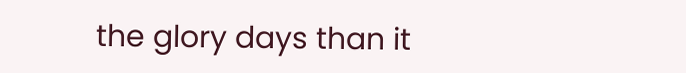the glory days than it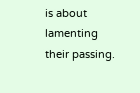is about lamenting their passing.